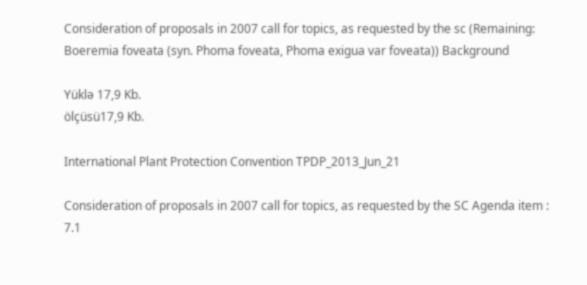Consideration of proposals in 2007 call for topics, as requested by the sc (Remaining: Boeremia foveata (syn. Phoma foveata, Phoma exigua var foveata)) Background

Yüklə 17,9 Kb.
ölçüsü17,9 Kb.

International Plant Protection Convention TPDP_2013_Jun_21

Consideration of proposals in 2007 call for topics, as requested by the SC Agenda item : 7.1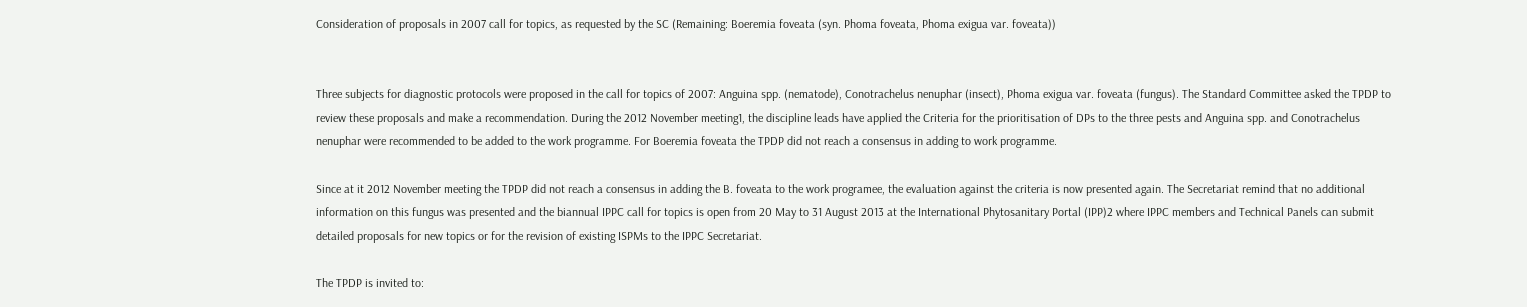Consideration of proposals in 2007 call for topics, as requested by the SC (Remaining: Boeremia foveata (syn. Phoma foveata, Phoma exigua var. foveata))


Three subjects for diagnostic protocols were proposed in the call for topics of 2007: Anguina spp. (nematode), Conotrachelus nenuphar (insect), Phoma exigua var. foveata (fungus). The Standard Committee asked the TPDP to review these proposals and make a recommendation. During the 2012 November meeting1, the discipline leads have applied the Criteria for the prioritisation of DPs to the three pests and Anguina spp. and Conotrachelus nenuphar were recommended to be added to the work programme. For Boeremia foveata the TPDP did not reach a consensus in adding to work programme.

Since at it 2012 November meeting the TPDP did not reach a consensus in adding the B. foveata to the work programee, the evaluation against the criteria is now presented again. The Secretariat remind that no additional information on this fungus was presented and the biannual IPPC call for topics is open from 20 May to 31 August 2013 at the International Phytosanitary Portal (IPP)2 where IPPC members and Technical Panels can submit detailed proposals for new topics or for the revision of existing ISPMs to the IPPC Secretariat.

The TPDP is invited to: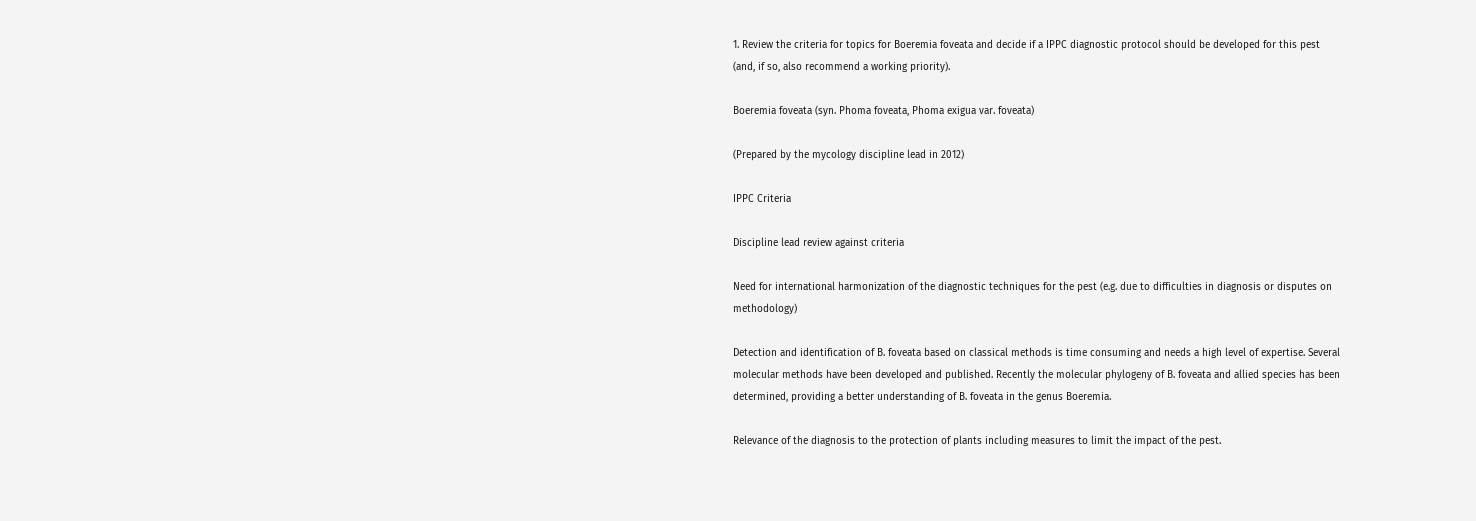1. Review the criteria for topics for Boeremia foveata and decide if a IPPC diagnostic protocol should be developed for this pest (and, if so, also recommend a working priority).

Boeremia foveata (syn. Phoma foveata, Phoma exigua var. foveata)

(Prepared by the mycology discipline lead in 2012)

IPPC Criteria

Discipline lead review against criteria

Need for international harmonization of the diagnostic techniques for the pest (e.g. due to difficulties in diagnosis or disputes on methodology)

Detection and identification of B. foveata based on classical methods is time consuming and needs a high level of expertise. Several molecular methods have been developed and published. Recently the molecular phylogeny of B. foveata and allied species has been determined, providing a better understanding of B. foveata in the genus Boeremia.

Relevance of the diagnosis to the protection of plants including measures to limit the impact of the pest.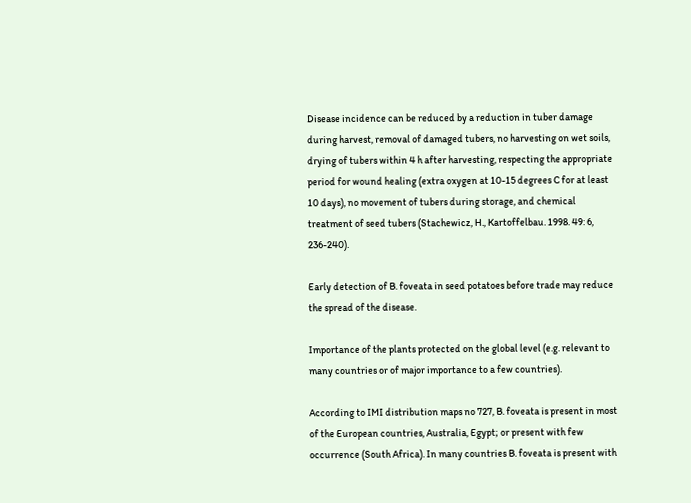Disease incidence can be reduced by a reduction in tuber damage during harvest, removal of damaged tubers, no harvesting on wet soils, drying of tubers within 4 h after harvesting, respecting the appropriate period for wound healing (extra oxygen at 10-15 degrees C for at least 10 days), no movement of tubers during storage, and chemical treatment of seed tubers (Stachewicz, H., Kartoffelbau. 1998. 49: 6, 236-240).

Early detection of B. foveata in seed potatoes before trade may reduce the spread of the disease.

Importance of the plants protected on the global level (e.g. relevant to many countries or of major importance to a few countries).

According to IMI distribution maps no 727, B. foveata is present in most of the European countries, Australia, Egypt; or present with few occurrence (South Africa). In many countries B. foveata is present with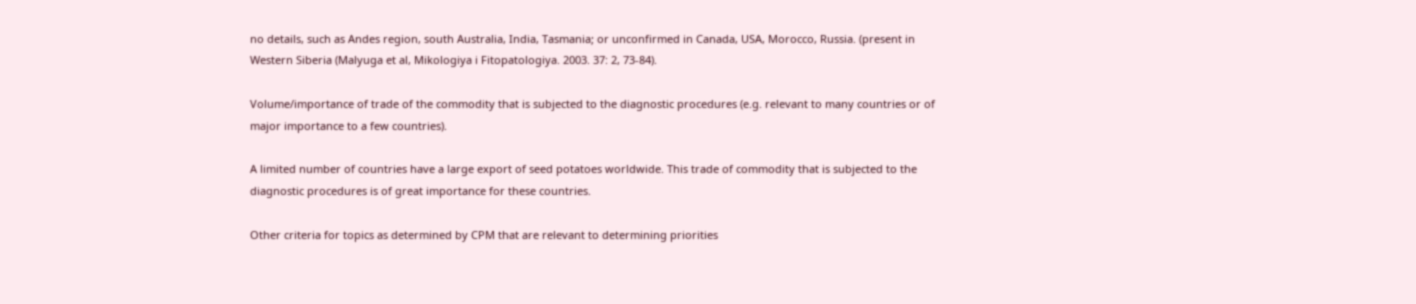no details, such as Andes region, south Australia, India, Tasmania; or unconfirmed in Canada, USA, Morocco, Russia. (present in Western Siberia (Malyuga et al, Mikologiya i Fitopatologiya. 2003. 37: 2, 73-84).

Volume/importance of trade of the commodity that is subjected to the diagnostic procedures (e.g. relevant to many countries or of major importance to a few countries).

A limited number of countries have a large export of seed potatoes worldwide. This trade of commodity that is subjected to the diagnostic procedures is of great importance for these countries.

Other criteria for topics as determined by CPM that are relevant to determining priorities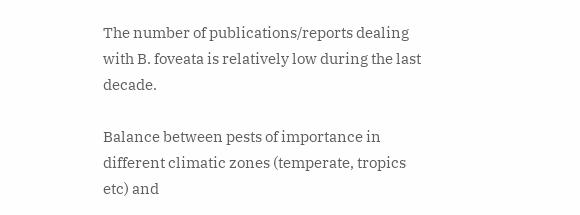The number of publications/reports dealing with B. foveata is relatively low during the last decade.

Balance between pests of importance in different climatic zones (temperate, tropics etc) and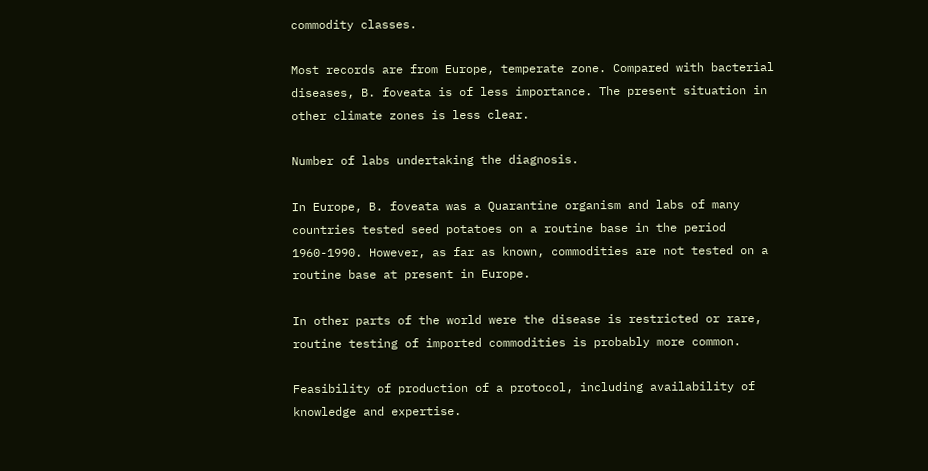commodity classes.

Most records are from Europe, temperate zone. Compared with bacterial diseases, B. foveata is of less importance. The present situation in other climate zones is less clear.

Number of labs undertaking the diagnosis.

In Europe, B. foveata was a Quarantine organism and labs of many countries tested seed potatoes on a routine base in the period 1960-1990. However, as far as known, commodities are not tested on a routine base at present in Europe.

In other parts of the world were the disease is restricted or rare, routine testing of imported commodities is probably more common.

Feasibility of production of a protocol, including availability of knowledge and expertise.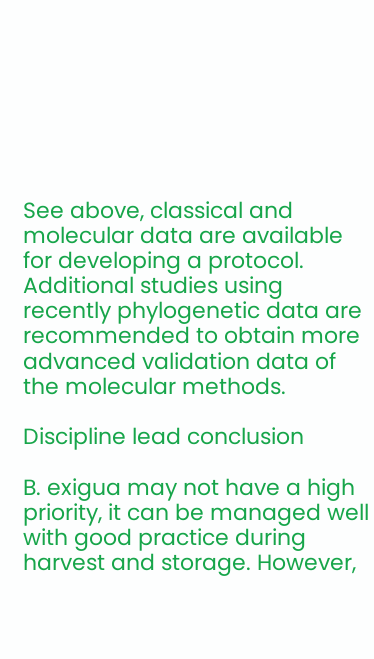See above, classical and molecular data are available for developing a protocol. Additional studies using recently phylogenetic data are recommended to obtain more advanced validation data of the molecular methods.

Discipline lead conclusion

B. exigua may not have a high priority, it can be managed well with good practice during harvest and storage. However,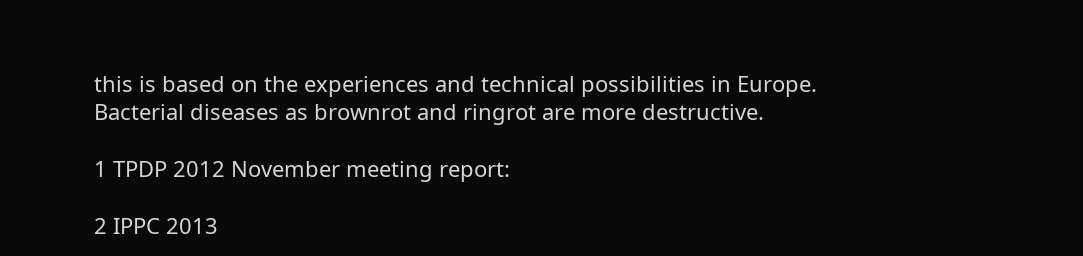this is based on the experiences and technical possibilities in Europe. Bacterial diseases as brownrot and ringrot are more destructive.

1 TPDP 2012 November meeting report:

2 IPPC 2013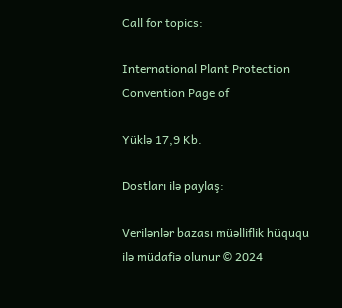Call for topics:

International Plant Protection Convention Page of

Yüklə 17,9 Kb.

Dostları ilə paylaş:

Verilənlər bazası müəlliflik hüququ ilə müdafiə olunur © 2024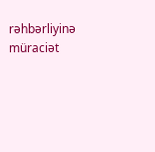rəhbərliyinə müraciət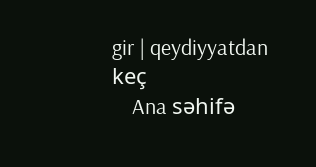gir | qeydiyyatdan keç
    Ana səhifə